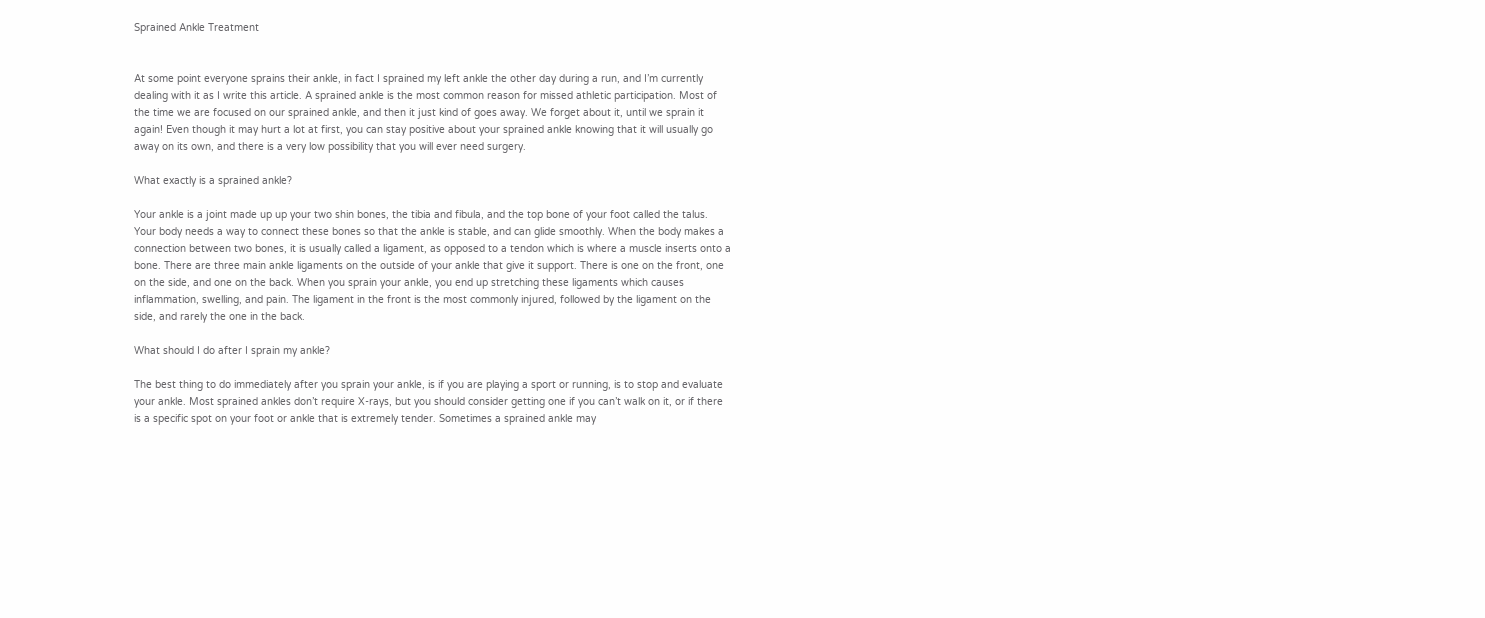Sprained Ankle Treatment


At some point everyone sprains their ankle, in fact I sprained my left ankle the other day during a run, and I’m currently dealing with it as I write this article. A sprained ankle is the most common reason for missed athletic participation. Most of the time we are focused on our sprained ankle, and then it just kind of goes away. We forget about it, until we sprain it again! Even though it may hurt a lot at first, you can stay positive about your sprained ankle knowing that it will usually go away on its own, and there is a very low possibility that you will ever need surgery.

What exactly is a sprained ankle?

Your ankle is a joint made up up your two shin bones, the tibia and fibula, and the top bone of your foot called the talus. Your body needs a way to connect these bones so that the ankle is stable, and can glide smoothly. When the body makes a connection between two bones, it is usually called a ligament, as opposed to a tendon which is where a muscle inserts onto a bone. There are three main ankle ligaments on the outside of your ankle that give it support. There is one on the front, one on the side, and one on the back. When you sprain your ankle, you end up stretching these ligaments which causes inflammation, swelling, and pain. The ligament in the front is the most commonly injured, followed by the ligament on the side, and rarely the one in the back.

What should I do after I sprain my ankle?

The best thing to do immediately after you sprain your ankle, is if you are playing a sport or running, is to stop and evaluate your ankle. Most sprained ankles don’t require X-rays, but you should consider getting one if you can’t walk on it, or if there is a specific spot on your foot or ankle that is extremely tender. Sometimes a sprained ankle may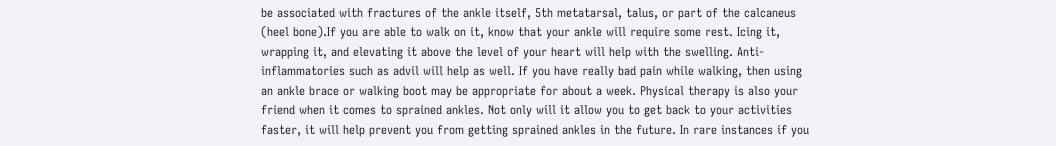be associated with fractures of the ankle itself, 5th metatarsal, talus, or part of the calcaneus (heel bone).If you are able to walk on it, know that your ankle will require some rest. Icing it, wrapping it, and elevating it above the level of your heart will help with the swelling. Anti-inflammatories such as advil will help as well. If you have really bad pain while walking, then using an ankle brace or walking boot may be appropriate for about a week. Physical therapy is also your friend when it comes to sprained ankles. Not only will it allow you to get back to your activities faster, it will help prevent you from getting sprained ankles in the future. In rare instances if you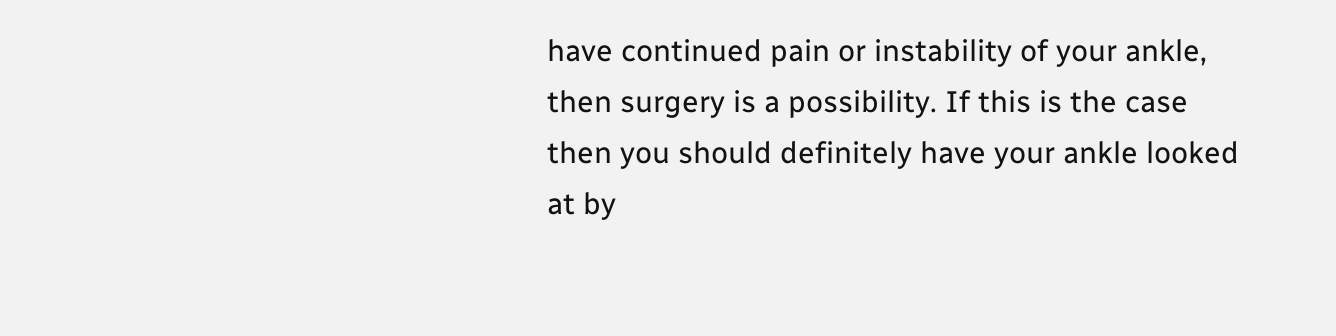have continued pain or instability of your ankle, then surgery is a possibility. If this is the case then you should definitely have your ankle looked at by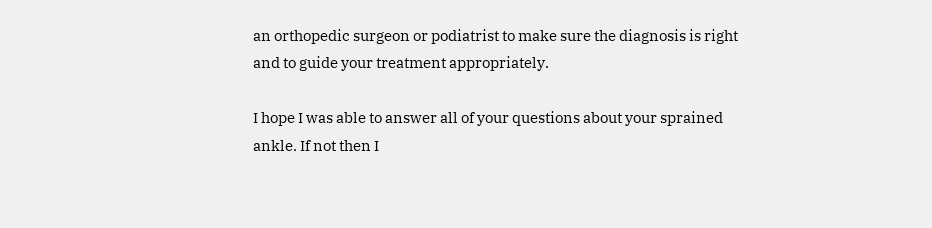an orthopedic surgeon or podiatrist to make sure the diagnosis is right and to guide your treatment appropriately.

I hope I was able to answer all of your questions about your sprained ankle. If not then I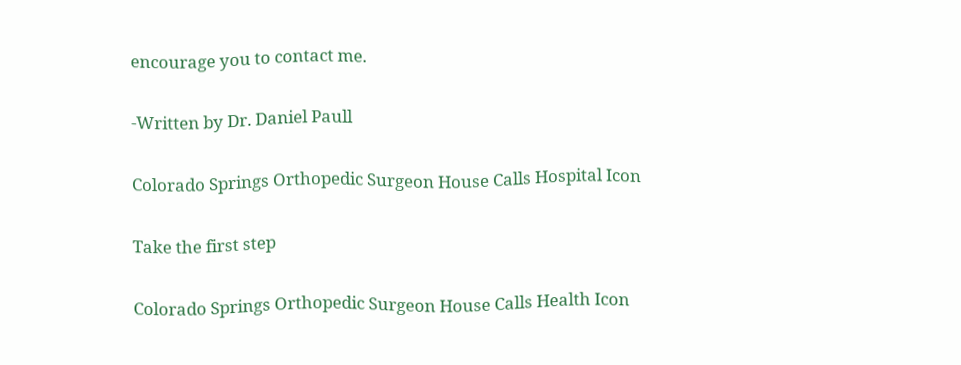encourage you to contact me.

-Written by Dr. Daniel Paull

Colorado Springs Orthopedic Surgeon House Calls Hospital Icon

Take the first step

Colorado Springs Orthopedic Surgeon House Calls Health Icon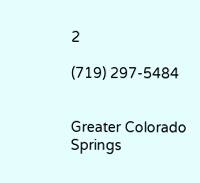2

(719) 297-5484


Greater Colorado Springs